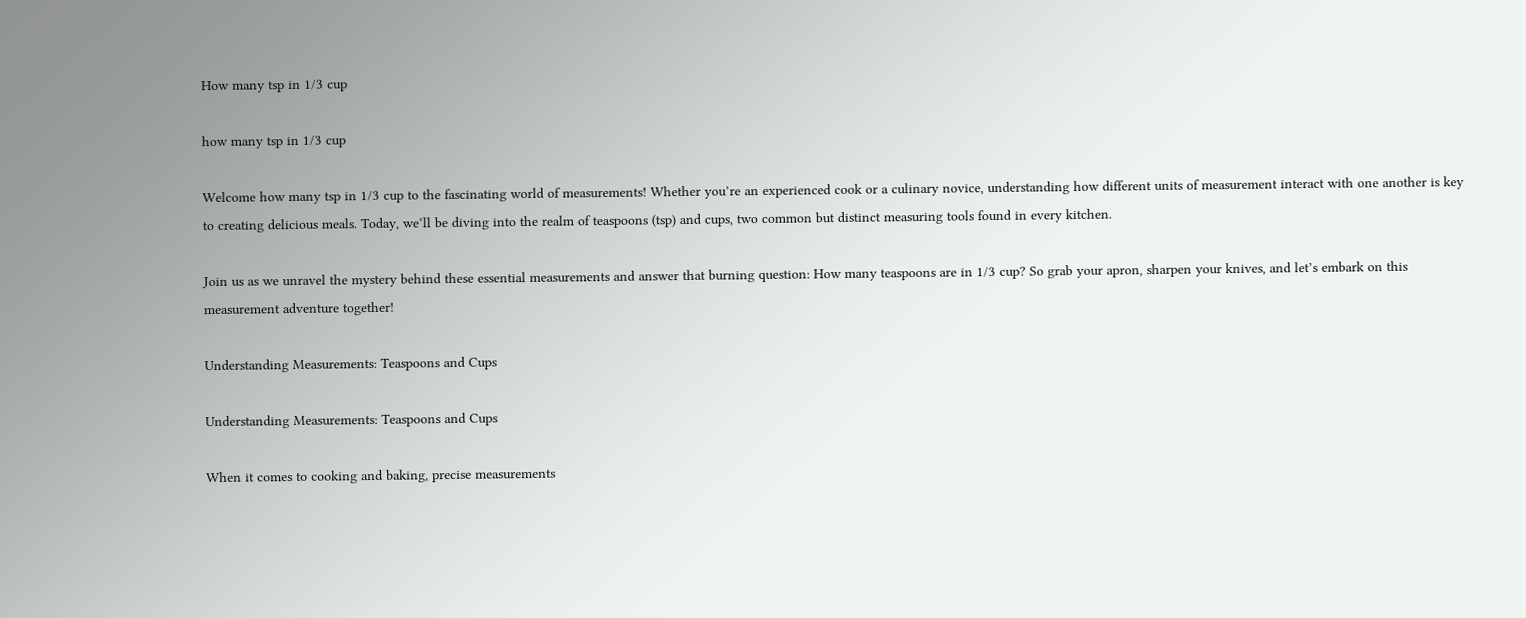How many tsp in 1/3 cup

how many tsp in 1/3 cup

Welcome how many tsp in 1/3 cup to the fascinating world of measurements! Whether you’re an experienced cook or a culinary novice, understanding how different units of measurement interact with one another is key to creating delicious meals. Today, we’ll be diving into the realm of teaspoons (tsp) and cups, two common but distinct measuring tools found in every kitchen.

Join us as we unravel the mystery behind these essential measurements and answer that burning question: How many teaspoons are in 1/3 cup? So grab your apron, sharpen your knives, and let’s embark on this measurement adventure together!

Understanding Measurements: Teaspoons and Cups

Understanding Measurements: Teaspoons and Cups

When it comes to cooking and baking, precise measurements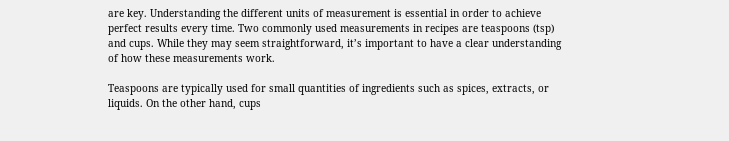are key. Understanding the different units of measurement is essential in order to achieve perfect results every time. Two commonly used measurements in recipes are teaspoons (tsp) and cups. While they may seem straightforward, it’s important to have a clear understanding of how these measurements work.

Teaspoons are typically used for small quantities of ingredients such as spices, extracts, or liquids. On the other hand, cups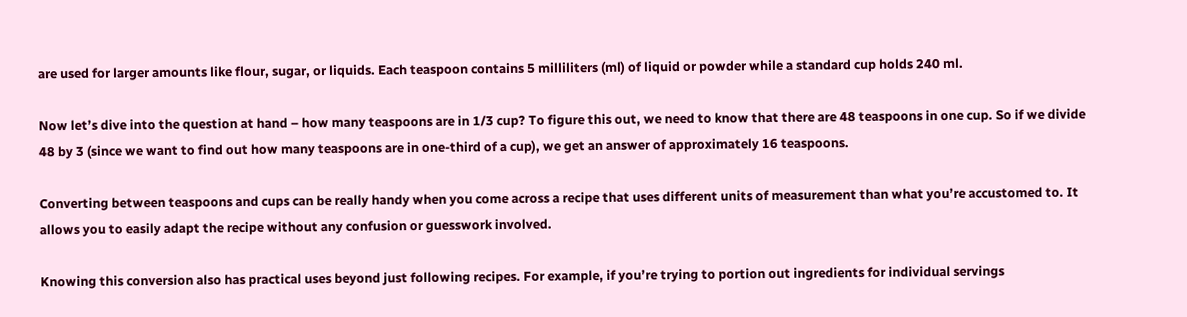are used for larger amounts like flour, sugar, or liquids. Each teaspoon contains 5 milliliters (ml) of liquid or powder while a standard cup holds 240 ml.

Now let’s dive into the question at hand – how many teaspoons are in 1/3 cup? To figure this out, we need to know that there are 48 teaspoons in one cup. So if we divide 48 by 3 (since we want to find out how many teaspoons are in one-third of a cup), we get an answer of approximately 16 teaspoons.

Converting between teaspoons and cups can be really handy when you come across a recipe that uses different units of measurement than what you’re accustomed to. It allows you to easily adapt the recipe without any confusion or guesswork involved.

Knowing this conversion also has practical uses beyond just following recipes. For example, if you’re trying to portion out ingredients for individual servings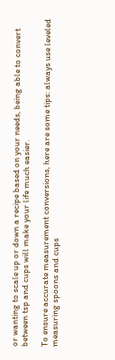or wanting to scale up or down a recipe based on your needs, being able to convert between tsp and cups will make your life much easier.

To ensure accurate measurement conversions, here are some tips: always use leveled measuring spoons and cups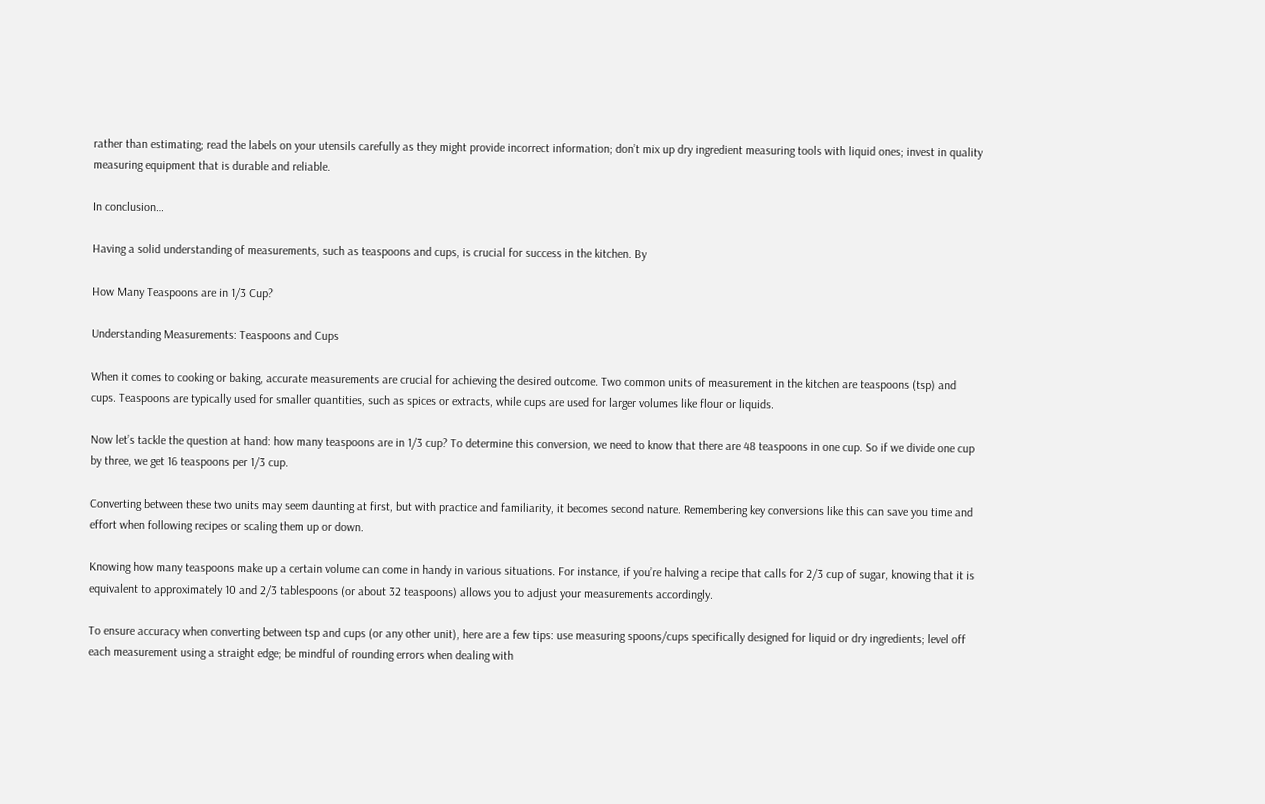rather than estimating; read the labels on your utensils carefully as they might provide incorrect information; don’t mix up dry ingredient measuring tools with liquid ones; invest in quality measuring equipment that is durable and reliable.

In conclusion…

Having a solid understanding of measurements, such as teaspoons and cups, is crucial for success in the kitchen. By

How Many Teaspoons are in 1/3 Cup?

Understanding Measurements: Teaspoons and Cups

When it comes to cooking or baking, accurate measurements are crucial for achieving the desired outcome. Two common units of measurement in the kitchen are teaspoons (tsp) and cups. Teaspoons are typically used for smaller quantities, such as spices or extracts, while cups are used for larger volumes like flour or liquids.

Now let’s tackle the question at hand: how many teaspoons are in 1/3 cup? To determine this conversion, we need to know that there are 48 teaspoons in one cup. So if we divide one cup by three, we get 16 teaspoons per 1/3 cup.

Converting between these two units may seem daunting at first, but with practice and familiarity, it becomes second nature. Remembering key conversions like this can save you time and effort when following recipes or scaling them up or down.

Knowing how many teaspoons make up a certain volume can come in handy in various situations. For instance, if you’re halving a recipe that calls for 2/3 cup of sugar, knowing that it is equivalent to approximately 10 and 2/3 tablespoons (or about 32 teaspoons) allows you to adjust your measurements accordingly.

To ensure accuracy when converting between tsp and cups (or any other unit), here are a few tips: use measuring spoons/cups specifically designed for liquid or dry ingredients; level off each measurement using a straight edge; be mindful of rounding errors when dealing with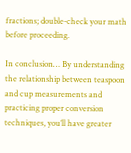fractions; double-check your math before proceeding.

In conclusion… By understanding the relationship between teaspoon and cup measurements and practicing proper conversion techniques, you’ll have greater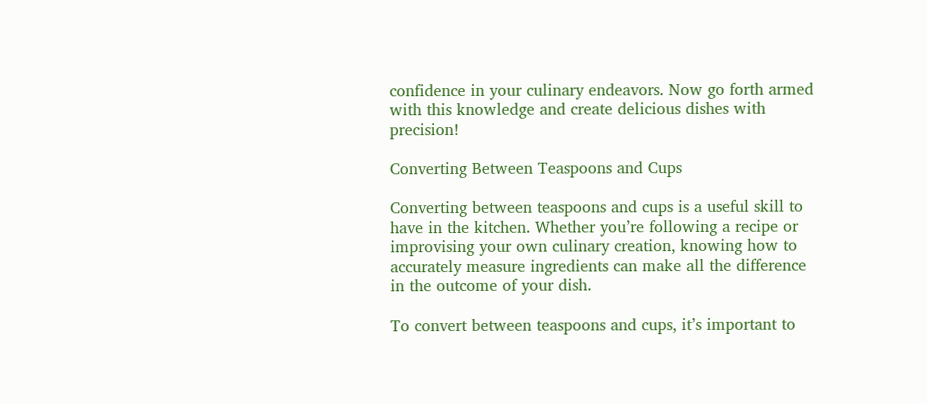confidence in your culinary endeavors. Now go forth armed with this knowledge and create delicious dishes with precision!

Converting Between Teaspoons and Cups

Converting between teaspoons and cups is a useful skill to have in the kitchen. Whether you’re following a recipe or improvising your own culinary creation, knowing how to accurately measure ingredients can make all the difference in the outcome of your dish.

To convert between teaspoons and cups, it’s important to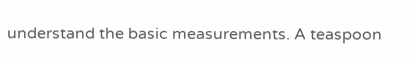understand the basic measurements. A teaspoon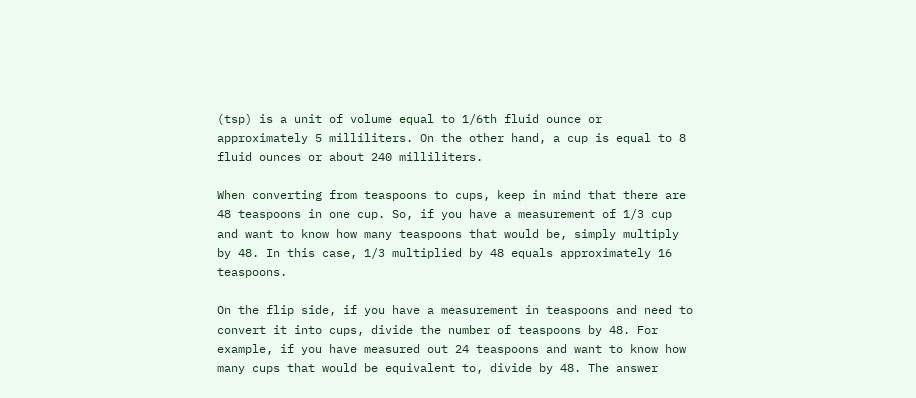(tsp) is a unit of volume equal to 1/6th fluid ounce or approximately 5 milliliters. On the other hand, a cup is equal to 8 fluid ounces or about 240 milliliters.

When converting from teaspoons to cups, keep in mind that there are 48 teaspoons in one cup. So, if you have a measurement of 1/3 cup and want to know how many teaspoons that would be, simply multiply by 48. In this case, 1/3 multiplied by 48 equals approximately 16 teaspoons.

On the flip side, if you have a measurement in teaspoons and need to convert it into cups, divide the number of teaspoons by 48. For example, if you have measured out 24 teaspoons and want to know how many cups that would be equivalent to, divide by 48. The answer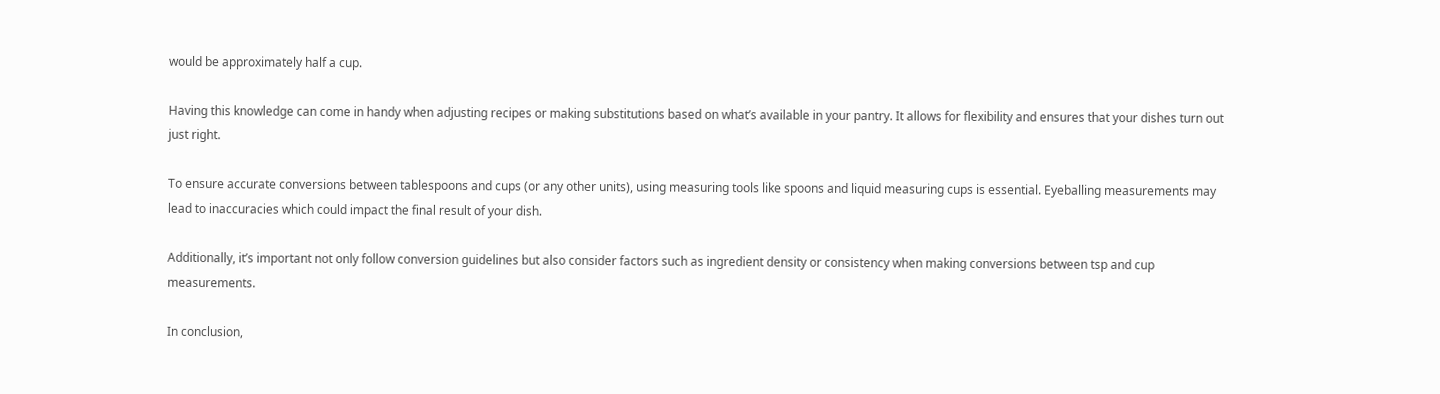would be approximately half a cup.

Having this knowledge can come in handy when adjusting recipes or making substitutions based on what’s available in your pantry. It allows for flexibility and ensures that your dishes turn out just right.

To ensure accurate conversions between tablespoons and cups (or any other units), using measuring tools like spoons and liquid measuring cups is essential. Eyeballing measurements may lead to inaccuracies which could impact the final result of your dish.

Additionally, it’s important not only follow conversion guidelines but also consider factors such as ingredient density or consistency when making conversions between tsp and cup measurements.

In conclusion,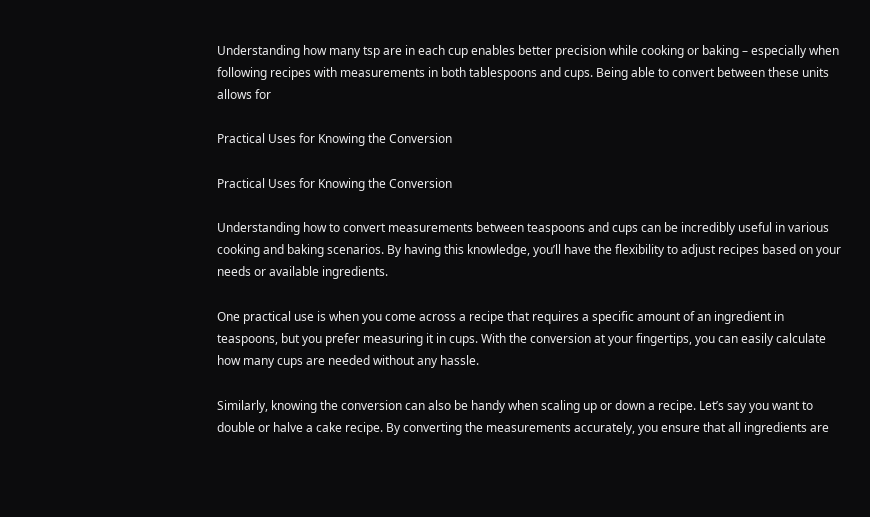Understanding how many tsp are in each cup enables better precision while cooking or baking – especially when following recipes with measurements in both tablespoons and cups. Being able to convert between these units allows for

Practical Uses for Knowing the Conversion

Practical Uses for Knowing the Conversion

Understanding how to convert measurements between teaspoons and cups can be incredibly useful in various cooking and baking scenarios. By having this knowledge, you’ll have the flexibility to adjust recipes based on your needs or available ingredients.

One practical use is when you come across a recipe that requires a specific amount of an ingredient in teaspoons, but you prefer measuring it in cups. With the conversion at your fingertips, you can easily calculate how many cups are needed without any hassle.

Similarly, knowing the conversion can also be handy when scaling up or down a recipe. Let’s say you want to double or halve a cake recipe. By converting the measurements accurately, you ensure that all ingredients are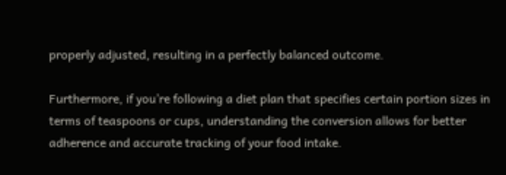properly adjusted, resulting in a perfectly balanced outcome.

Furthermore, if you’re following a diet plan that specifies certain portion sizes in terms of teaspoons or cups, understanding the conversion allows for better adherence and accurate tracking of your food intake.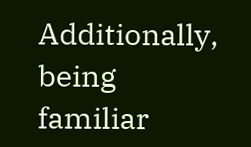Additionally, being familiar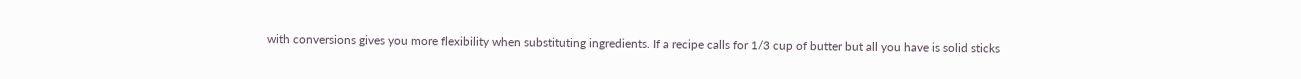with conversions gives you more flexibility when substituting ingredients. If a recipe calls for 1/3 cup of butter but all you have is solid sticks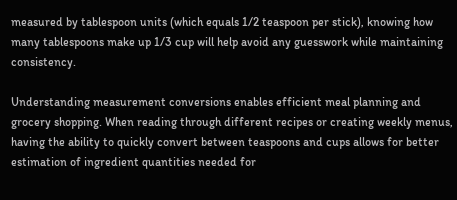measured by tablespoon units (which equals 1/2 teaspoon per stick), knowing how many tablespoons make up 1/3 cup will help avoid any guesswork while maintaining consistency.

Understanding measurement conversions enables efficient meal planning and grocery shopping. When reading through different recipes or creating weekly menus, having the ability to quickly convert between teaspoons and cups allows for better estimation of ingredient quantities needed for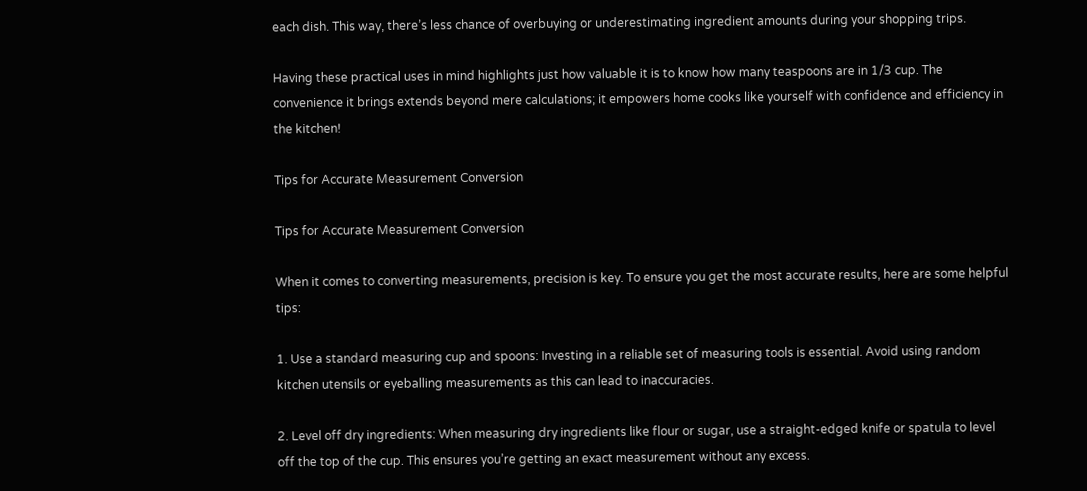each dish. This way, there’s less chance of overbuying or underestimating ingredient amounts during your shopping trips.

Having these practical uses in mind highlights just how valuable it is to know how many teaspoons are in 1/3 cup. The convenience it brings extends beyond mere calculations; it empowers home cooks like yourself with confidence and efficiency in the kitchen!

Tips for Accurate Measurement Conversion

Tips for Accurate Measurement Conversion

When it comes to converting measurements, precision is key. To ensure you get the most accurate results, here are some helpful tips:

1. Use a standard measuring cup and spoons: Investing in a reliable set of measuring tools is essential. Avoid using random kitchen utensils or eyeballing measurements as this can lead to inaccuracies.

2. Level off dry ingredients: When measuring dry ingredients like flour or sugar, use a straight-edged knife or spatula to level off the top of the cup. This ensures you’re getting an exact measurement without any excess.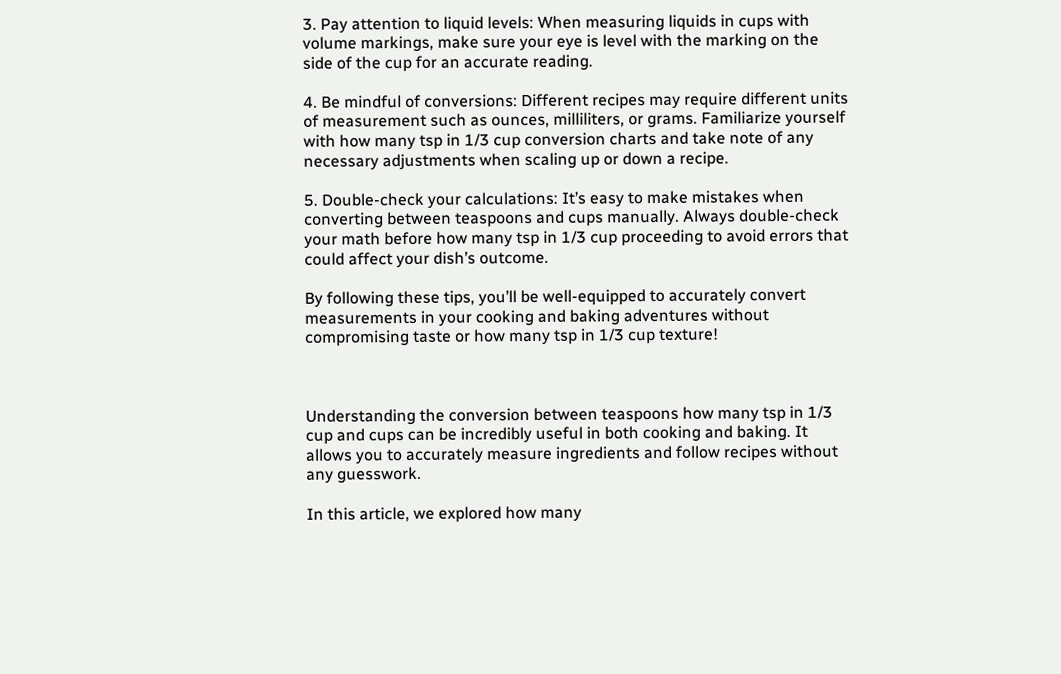3. Pay attention to liquid levels: When measuring liquids in cups with volume markings, make sure your eye is level with the marking on the side of the cup for an accurate reading.

4. Be mindful of conversions: Different recipes may require different units of measurement such as ounces, milliliters, or grams. Familiarize yourself with how many tsp in 1/3 cup conversion charts and take note of any necessary adjustments when scaling up or down a recipe.

5. Double-check your calculations: It’s easy to make mistakes when converting between teaspoons and cups manually. Always double-check your math before how many tsp in 1/3 cup proceeding to avoid errors that could affect your dish’s outcome.

By following these tips, you’ll be well-equipped to accurately convert measurements in your cooking and baking adventures without compromising taste or how many tsp in 1/3 cup texture!



Understanding the conversion between teaspoons how many tsp in 1/3 cup and cups can be incredibly useful in both cooking and baking. It allows you to accurately measure ingredients and follow recipes without any guesswork.

In this article, we explored how many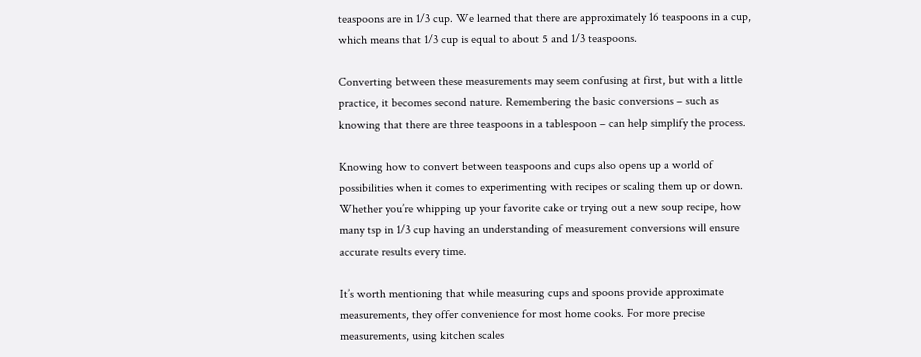teaspoons are in 1/3 cup. We learned that there are approximately 16 teaspoons in a cup, which means that 1/3 cup is equal to about 5 and 1/3 teaspoons.

Converting between these measurements may seem confusing at first, but with a little practice, it becomes second nature. Remembering the basic conversions – such as knowing that there are three teaspoons in a tablespoon – can help simplify the process.

Knowing how to convert between teaspoons and cups also opens up a world of possibilities when it comes to experimenting with recipes or scaling them up or down. Whether you’re whipping up your favorite cake or trying out a new soup recipe, how many tsp in 1/3 cup having an understanding of measurement conversions will ensure accurate results every time.

It’s worth mentioning that while measuring cups and spoons provide approximate measurements, they offer convenience for most home cooks. For more precise measurements, using kitchen scales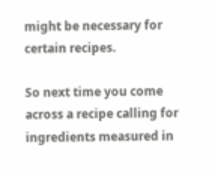might be necessary for certain recipes.

So next time you come across a recipe calling for ingredients measured in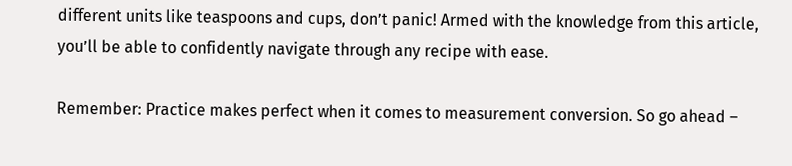different units like teaspoons and cups, don’t panic! Armed with the knowledge from this article, you’ll be able to confidently navigate through any recipe with ease.

Remember: Practice makes perfect when it comes to measurement conversion. So go ahead –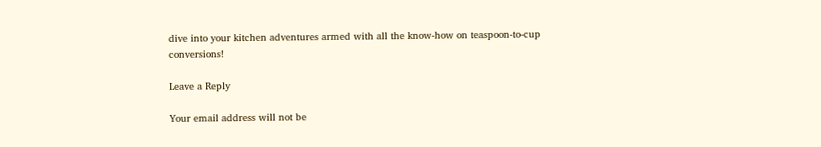dive into your kitchen adventures armed with all the know-how on teaspoon-to-cup conversions!

Leave a Reply

Your email address will not be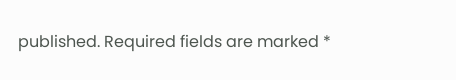published. Required fields are marked *